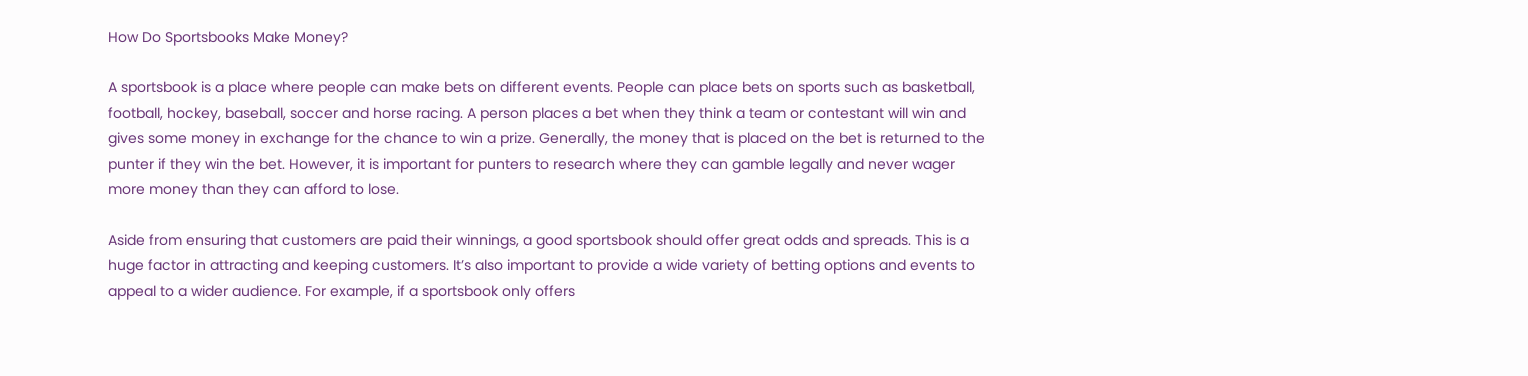How Do Sportsbooks Make Money?

A sportsbook is a place where people can make bets on different events. People can place bets on sports such as basketball, football, hockey, baseball, soccer and horse racing. A person places a bet when they think a team or contestant will win and gives some money in exchange for the chance to win a prize. Generally, the money that is placed on the bet is returned to the punter if they win the bet. However, it is important for punters to research where they can gamble legally and never wager more money than they can afford to lose.

Aside from ensuring that customers are paid their winnings, a good sportsbook should offer great odds and spreads. This is a huge factor in attracting and keeping customers. It’s also important to provide a wide variety of betting options and events to appeal to a wider audience. For example, if a sportsbook only offers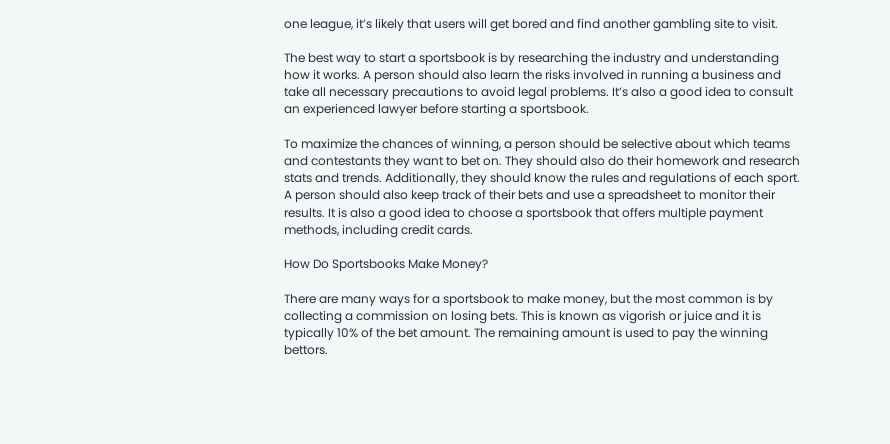one league, it’s likely that users will get bored and find another gambling site to visit.

The best way to start a sportsbook is by researching the industry and understanding how it works. A person should also learn the risks involved in running a business and take all necessary precautions to avoid legal problems. It’s also a good idea to consult an experienced lawyer before starting a sportsbook.

To maximize the chances of winning, a person should be selective about which teams and contestants they want to bet on. They should also do their homework and research stats and trends. Additionally, they should know the rules and regulations of each sport. A person should also keep track of their bets and use a spreadsheet to monitor their results. It is also a good idea to choose a sportsbook that offers multiple payment methods, including credit cards.

How Do Sportsbooks Make Money?

There are many ways for a sportsbook to make money, but the most common is by collecting a commission on losing bets. This is known as vigorish or juice and it is typically 10% of the bet amount. The remaining amount is used to pay the winning bettors.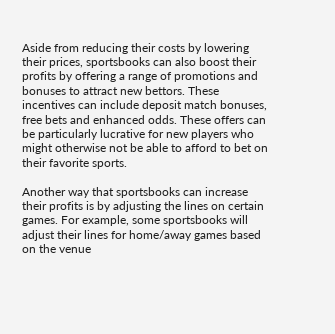Aside from reducing their costs by lowering their prices, sportsbooks can also boost their profits by offering a range of promotions and bonuses to attract new bettors. These incentives can include deposit match bonuses, free bets and enhanced odds. These offers can be particularly lucrative for new players who might otherwise not be able to afford to bet on their favorite sports.

Another way that sportsbooks can increase their profits is by adjusting the lines on certain games. For example, some sportsbooks will adjust their lines for home/away games based on the venue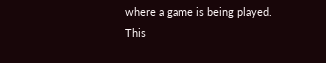where a game is being played. This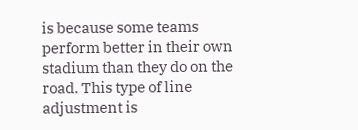is because some teams perform better in their own stadium than they do on the road. This type of line adjustment is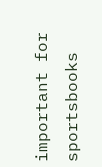important for sportsbooks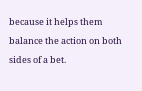because it helps them balance the action on both sides of a bet.